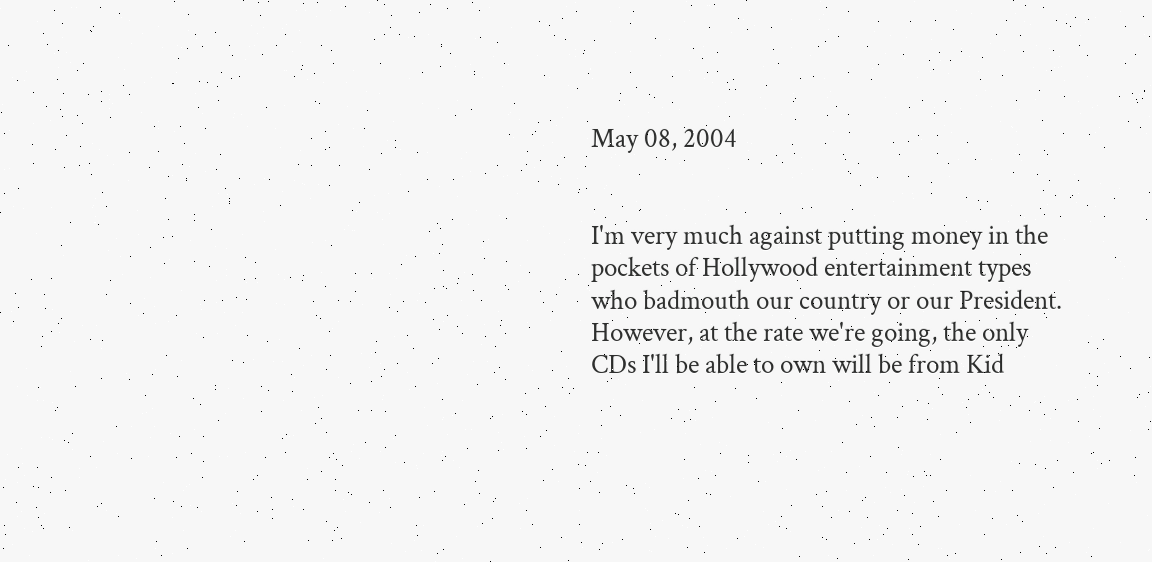May 08, 2004


I'm very much against putting money in the pockets of Hollywood entertainment types who badmouth our country or our President. However, at the rate we're going, the only CDs I'll be able to own will be from Kid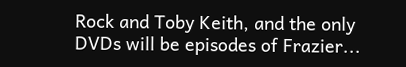Rock and Toby Keith, and the only DVDs will be episodes of Frazier...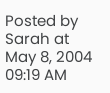Posted by Sarah at May 8, 2004 09:19 AM